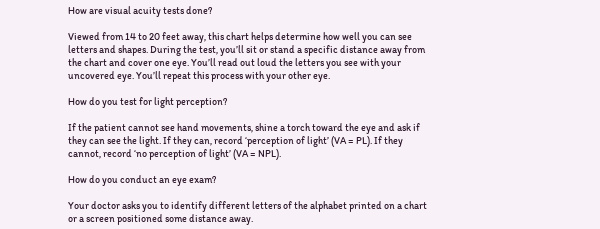How are visual acuity tests done?

Viewed from 14 to 20 feet away, this chart helps determine how well you can see letters and shapes. During the test, you’ll sit or stand a specific distance away from the chart and cover one eye. You’ll read out loud the letters you see with your uncovered eye. You’ll repeat this process with your other eye.

How do you test for light perception?

If the patient cannot see hand movements, shine a torch toward the eye and ask if they can see the light. If they can, record ‘perception of light’ (VA = PL). If they cannot, record ‘no perception of light’ (VA = NPL).

How do you conduct an eye exam?

Your doctor asks you to identify different letters of the alphabet printed on a chart or a screen positioned some distance away.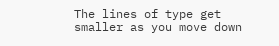The lines of type get smaller as you move down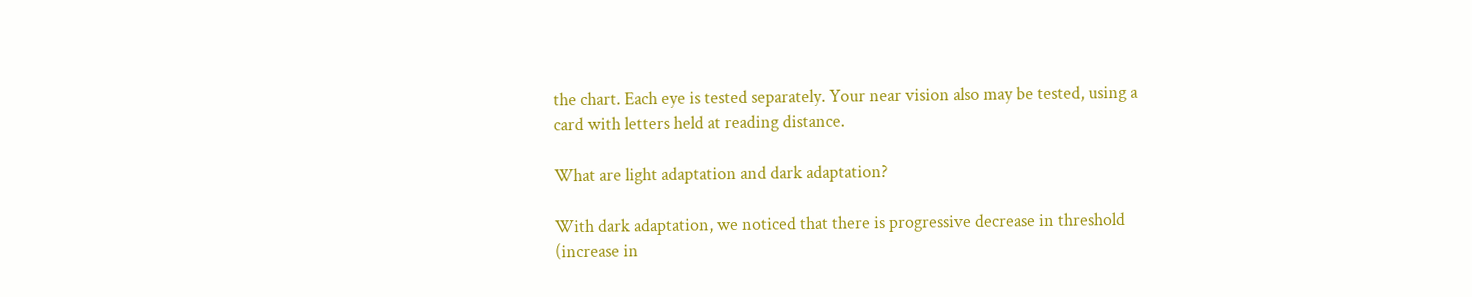the chart. Each eye is tested separately. Your near vision also may be tested, using a card with letters held at reading distance.

What are light adaptation and dark adaptation?

With dark adaptation, we noticed that there is progressive decrease in threshold (increase in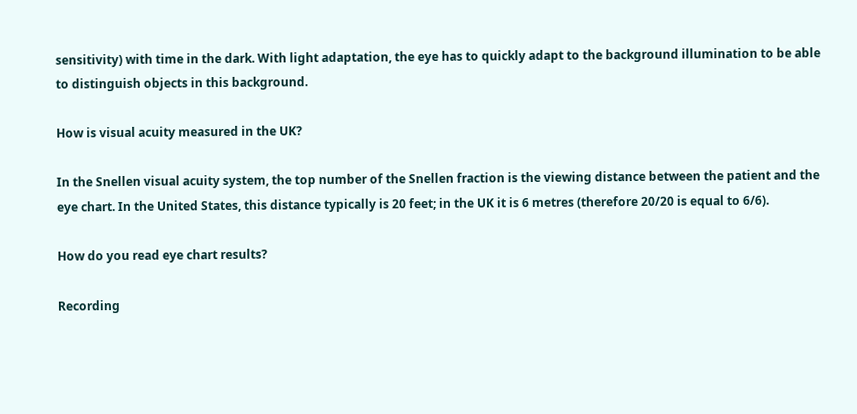sensitivity) with time in the dark. With light adaptation, the eye has to quickly adapt to the background illumination to be able to distinguish objects in this background.

How is visual acuity measured in the UK?

In the Snellen visual acuity system, the top number of the Snellen fraction is the viewing distance between the patient and the eye chart. In the United States, this distance typically is 20 feet; in the UK it is 6 metres (therefore 20/20 is equal to 6/6).

How do you read eye chart results?

Recording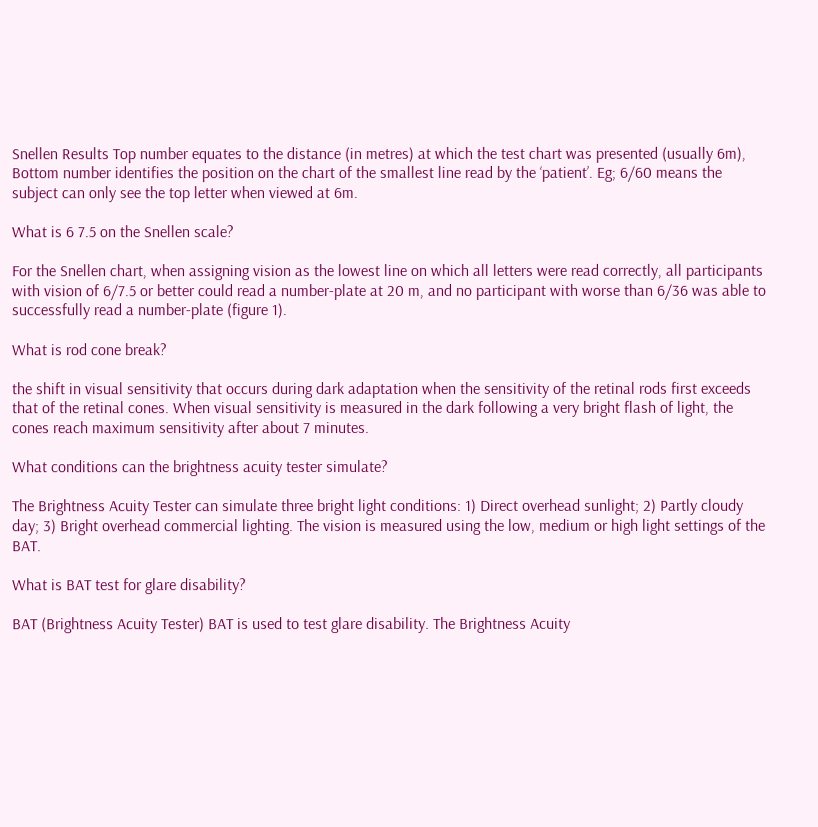Snellen Results Top number equates to the distance (in metres) at which the test chart was presented (usually 6m), Bottom number identifies the position on the chart of the smallest line read by the ‘patient’. Eg; 6/60 means the subject can only see the top letter when viewed at 6m.

What is 6 7.5 on the Snellen scale?

For the Snellen chart, when assigning vision as the lowest line on which all letters were read correctly, all participants with vision of 6/7.5 or better could read a number-plate at 20 m, and no participant with worse than 6/36 was able to successfully read a number-plate (figure 1).

What is rod cone break?

the shift in visual sensitivity that occurs during dark adaptation when the sensitivity of the retinal rods first exceeds that of the retinal cones. When visual sensitivity is measured in the dark following a very bright flash of light, the cones reach maximum sensitivity after about 7 minutes.

What conditions can the brightness acuity tester simulate?

The Brightness Acuity Tester can simulate three bright light conditions: 1) Direct overhead sunlight; 2) Partly cloudy day; 3) Bright overhead commercial lighting. The vision is measured using the low, medium or high light settings of the BAT.

What is BAT test for glare disability?

BAT (Brightness Acuity Tester) BAT is used to test glare disability. The Brightness Acuity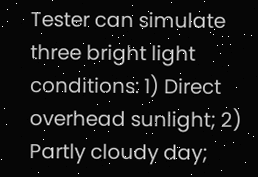Tester can simulate three bright light conditions: 1) Direct overhead sunlight; 2) Partly cloudy day;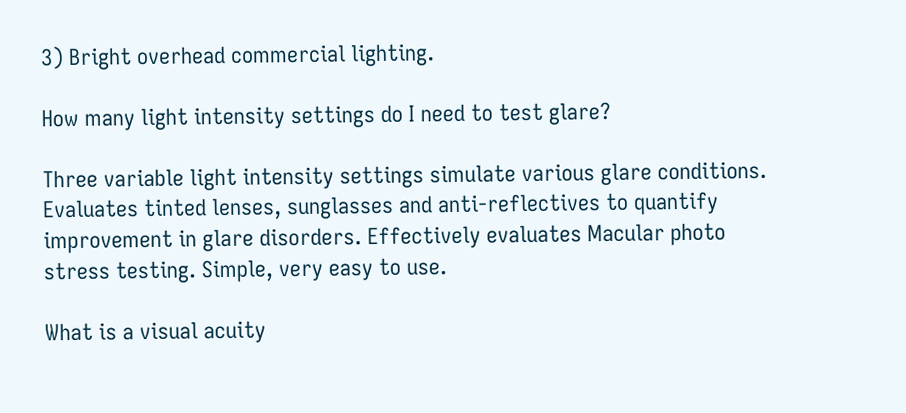3) Bright overhead commercial lighting.

How many light intensity settings do I need to test glare?

Three variable light intensity settings simulate various glare conditions. Evaluates tinted lenses, sunglasses and anti-reflectives to quantify improvement in glare disorders. Effectively evaluates Macular photo stress testing. Simple, very easy to use.

What is a visual acuity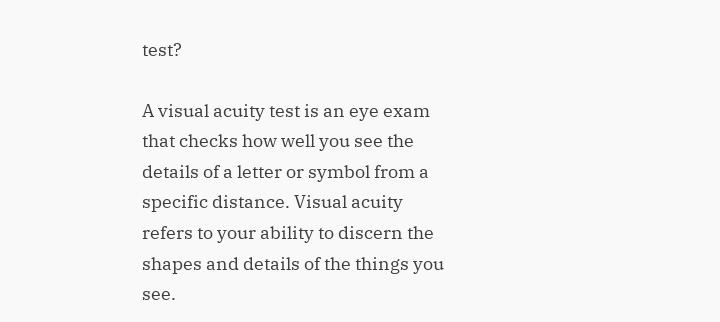test?

A visual acuity test is an eye exam that checks how well you see the details of a letter or symbol from a specific distance. Visual acuity refers to your ability to discern the shapes and details of the things you see.